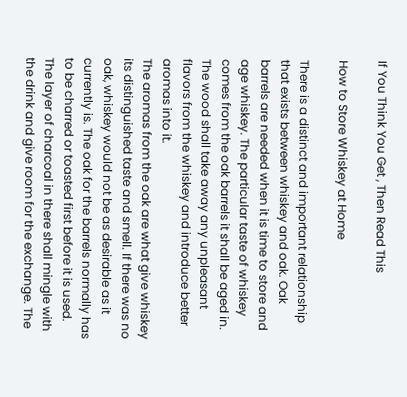If You Think You Get , Then Read This

How to Store Whiskey at Home

There is a distinct and important relationship that exists between whiskey and oak. Oak barrels are needed when it is time to store and age whiskey. The particular taste of whiskey comes from the oak barrels it shall be aged in. The wood shall take away any unpleasant flavors from the whiskey and introduce better aromas into it.
The aromas from the oak are what give whiskey its distinguished taste and smell. If there was no oak, whiskey would not be as desirable as it currently is. The oak for the barrels normally has to be charred or toasted first before it is used. The layer of charcoal in there shall mingle with the drink and give room for the exchange. The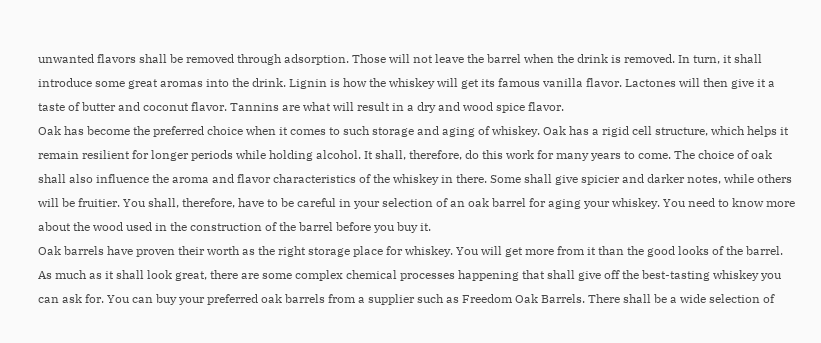unwanted flavors shall be removed through adsorption. Those will not leave the barrel when the drink is removed. In turn, it shall introduce some great aromas into the drink. Lignin is how the whiskey will get its famous vanilla flavor. Lactones will then give it a taste of butter and coconut flavor. Tannins are what will result in a dry and wood spice flavor.
Oak has become the preferred choice when it comes to such storage and aging of whiskey. Oak has a rigid cell structure, which helps it remain resilient for longer periods while holding alcohol. It shall, therefore, do this work for many years to come. The choice of oak shall also influence the aroma and flavor characteristics of the whiskey in there. Some shall give spicier and darker notes, while others will be fruitier. You shall, therefore, have to be careful in your selection of an oak barrel for aging your whiskey. You need to know more about the wood used in the construction of the barrel before you buy it.
Oak barrels have proven their worth as the right storage place for whiskey. You will get more from it than the good looks of the barrel. As much as it shall look great, there are some complex chemical processes happening that shall give off the best-tasting whiskey you can ask for. You can buy your preferred oak barrels from a supplier such as Freedom Oak Barrels. There shall be a wide selection of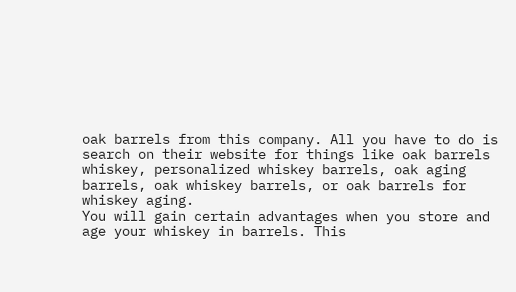oak barrels from this company. All you have to do is search on their website for things like oak barrels whiskey, personalized whiskey barrels, oak aging barrels, oak whiskey barrels, or oak barrels for whiskey aging.
You will gain certain advantages when you store and age your whiskey in barrels. This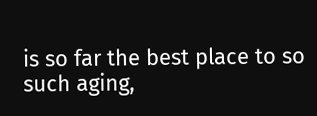is so far the best place to so such aging,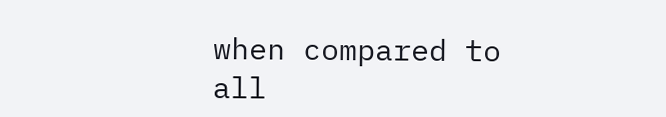when compared to all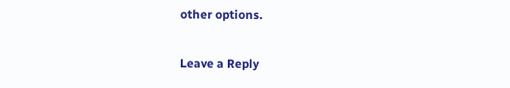other options.

Leave a Reply